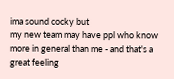ima sound cocky but
my new team may have ppl who know more in general than me - and that's a great feeling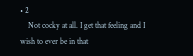• 2
    Not cocky at all. I get that feeling and I wish to ever be in that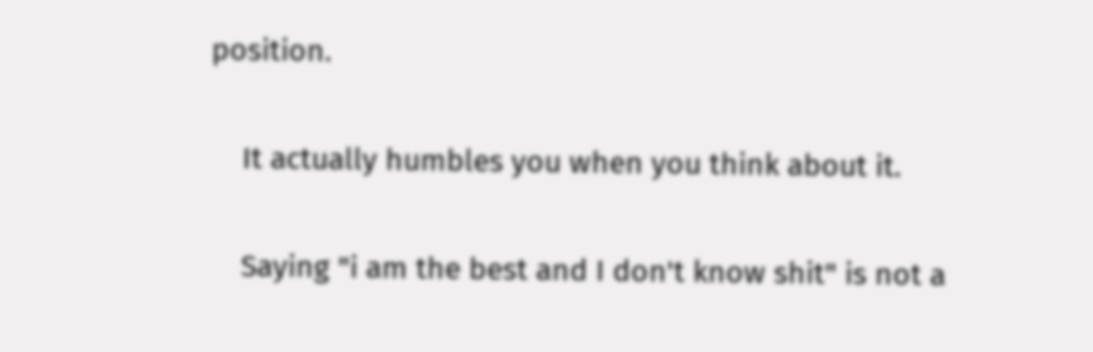position.

    It actually humbles you when you think about it.

    Saying "i am the best and I don't know shit" is not a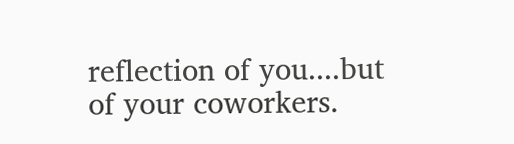reflection of you....but of your coworkers.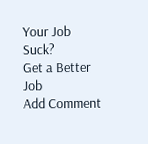Your Job Suck?
Get a Better Job
Add Comment